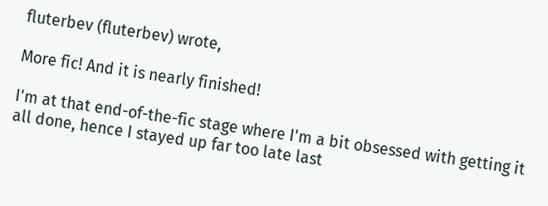fluterbev (fluterbev) wrote,

More fic! And it is nearly finished!

I'm at that end-of-the-fic stage where I'm a bit obsessed with getting it all done, hence I stayed up far too late last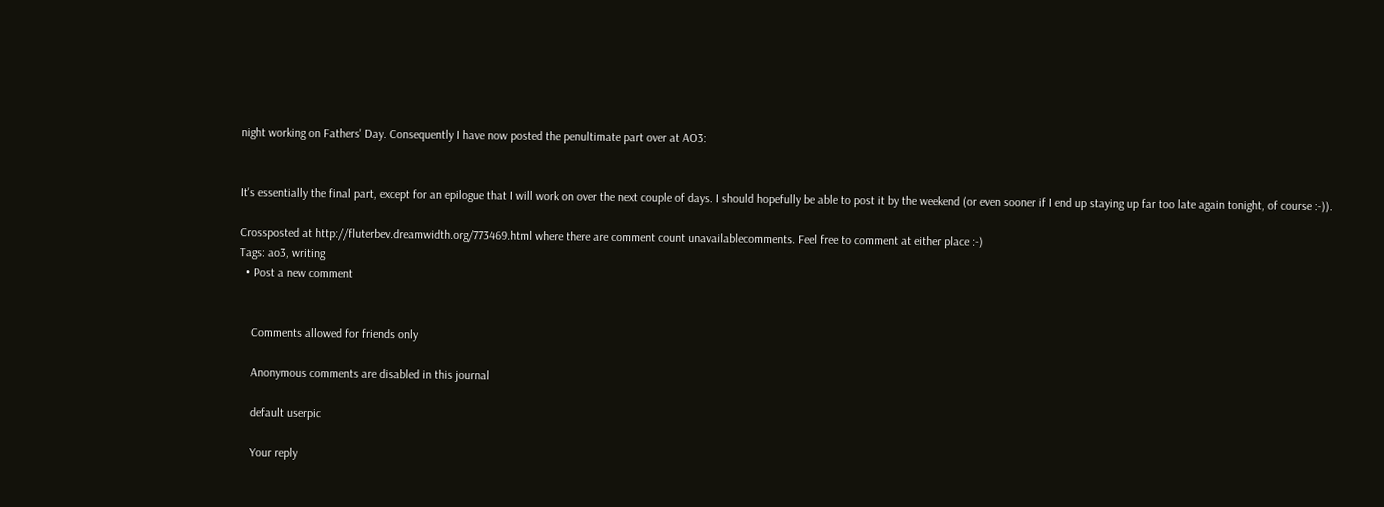night working on Fathers' Day. Consequently I have now posted the penultimate part over at AO3:


It's essentially the final part, except for an epilogue that I will work on over the next couple of days. I should hopefully be able to post it by the weekend (or even sooner if I end up staying up far too late again tonight, of course :-)).

Crossposted at http://fluterbev.dreamwidth.org/773469.html where there are comment count unavailablecomments. Feel free to comment at either place :-)
Tags: ao3, writing
  • Post a new comment


    Comments allowed for friends only

    Anonymous comments are disabled in this journal

    default userpic

    Your reply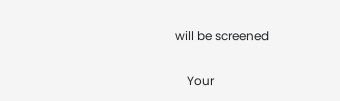will be screened

    Your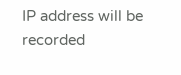IP address will be recorded